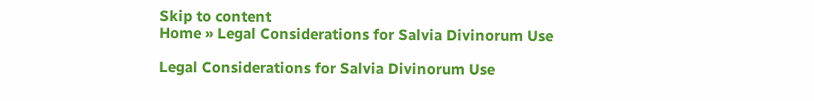Skip to content
Home » Legal Considerations for Salvia Divinorum Use

Legal Considerations for Salvia Divinorum Use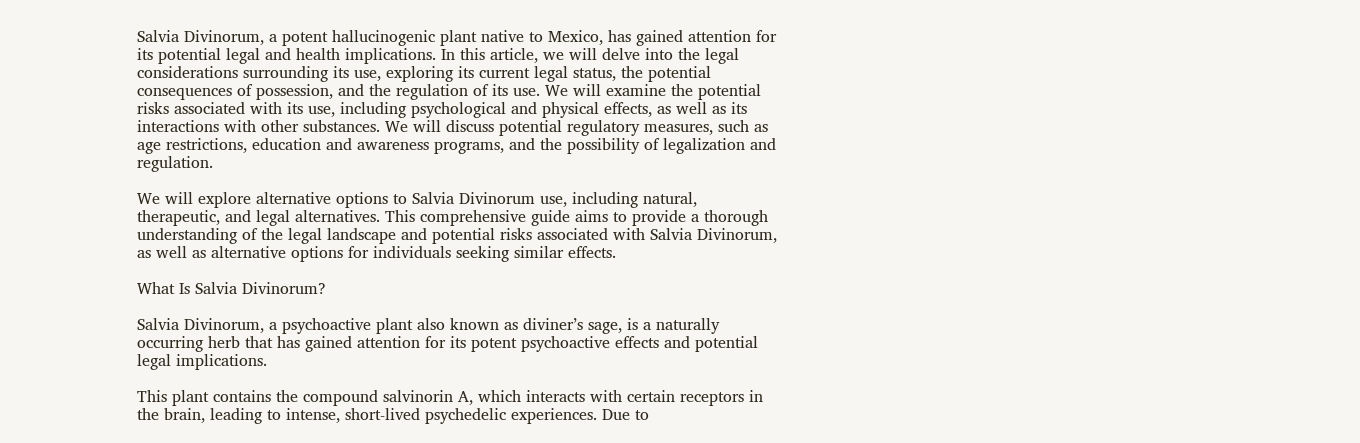Salvia Divinorum, a potent hallucinogenic plant native to Mexico, has gained attention for its potential legal and health implications. In this article, we will delve into the legal considerations surrounding its use, exploring its current legal status, the potential consequences of possession, and the regulation of its use. We will examine the potential risks associated with its use, including psychological and physical effects, as well as its interactions with other substances. We will discuss potential regulatory measures, such as age restrictions, education and awareness programs, and the possibility of legalization and regulation.

We will explore alternative options to Salvia Divinorum use, including natural, therapeutic, and legal alternatives. This comprehensive guide aims to provide a thorough understanding of the legal landscape and potential risks associated with Salvia Divinorum, as well as alternative options for individuals seeking similar effects.

What Is Salvia Divinorum?

Salvia Divinorum, a psychoactive plant also known as diviner’s sage, is a naturally occurring herb that has gained attention for its potent psychoactive effects and potential legal implications.

This plant contains the compound salvinorin A, which interacts with certain receptors in the brain, leading to intense, short-lived psychedelic experiences. Due to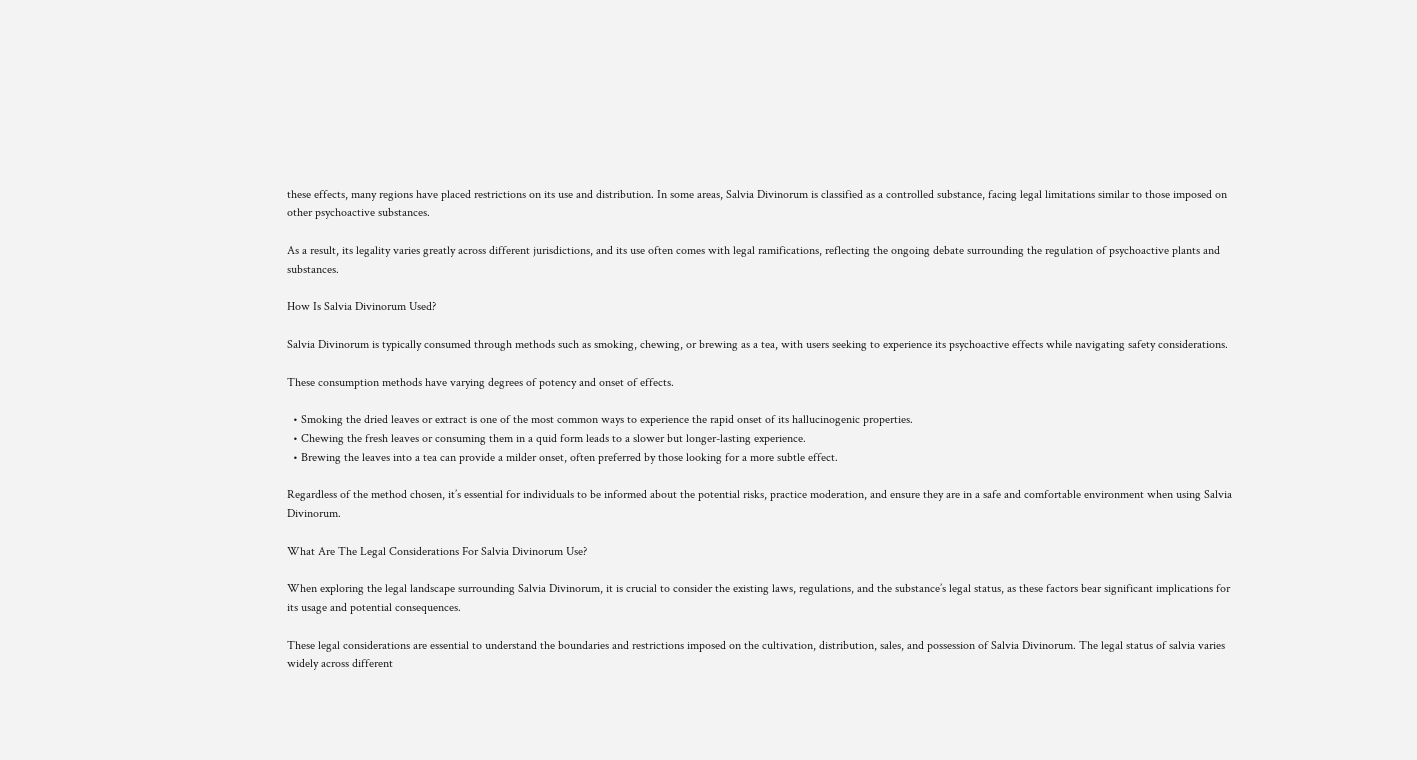these effects, many regions have placed restrictions on its use and distribution. In some areas, Salvia Divinorum is classified as a controlled substance, facing legal limitations similar to those imposed on other psychoactive substances.

As a result, its legality varies greatly across different jurisdictions, and its use often comes with legal ramifications, reflecting the ongoing debate surrounding the regulation of psychoactive plants and substances.

How Is Salvia Divinorum Used?

Salvia Divinorum is typically consumed through methods such as smoking, chewing, or brewing as a tea, with users seeking to experience its psychoactive effects while navigating safety considerations.

These consumption methods have varying degrees of potency and onset of effects.

  • Smoking the dried leaves or extract is one of the most common ways to experience the rapid onset of its hallucinogenic properties.
  • Chewing the fresh leaves or consuming them in a quid form leads to a slower but longer-lasting experience.
  • Brewing the leaves into a tea can provide a milder onset, often preferred by those looking for a more subtle effect.

Regardless of the method chosen, it’s essential for individuals to be informed about the potential risks, practice moderation, and ensure they are in a safe and comfortable environment when using Salvia Divinorum.

What Are The Legal Considerations For Salvia Divinorum Use?

When exploring the legal landscape surrounding Salvia Divinorum, it is crucial to consider the existing laws, regulations, and the substance’s legal status, as these factors bear significant implications for its usage and potential consequences.

These legal considerations are essential to understand the boundaries and restrictions imposed on the cultivation, distribution, sales, and possession of Salvia Divinorum. The legal status of salvia varies widely across different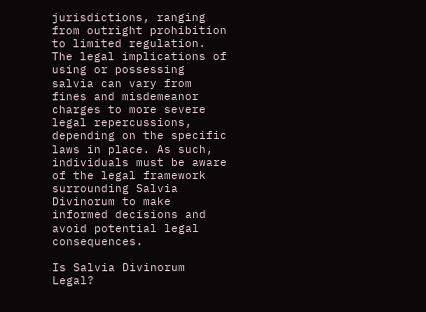jurisdictions, ranging from outright prohibition to limited regulation. The legal implications of using or possessing salvia can vary from fines and misdemeanor charges to more severe legal repercussions, depending on the specific laws in place. As such, individuals must be aware of the legal framework surrounding Salvia Divinorum to make informed decisions and avoid potential legal consequences.

Is Salvia Divinorum Legal?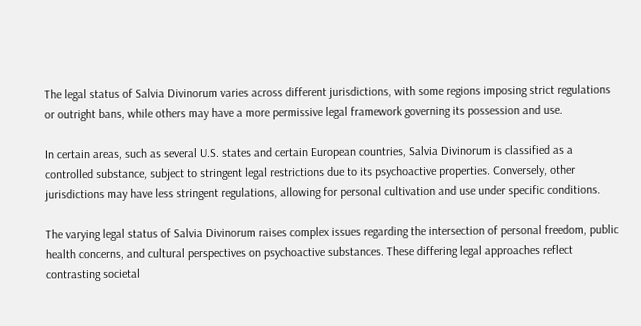The legal status of Salvia Divinorum varies across different jurisdictions, with some regions imposing strict regulations or outright bans, while others may have a more permissive legal framework governing its possession and use.

In certain areas, such as several U.S. states and certain European countries, Salvia Divinorum is classified as a controlled substance, subject to stringent legal restrictions due to its psychoactive properties. Conversely, other jurisdictions may have less stringent regulations, allowing for personal cultivation and use under specific conditions.

The varying legal status of Salvia Divinorum raises complex issues regarding the intersection of personal freedom, public health concerns, and cultural perspectives on psychoactive substances. These differing legal approaches reflect contrasting societal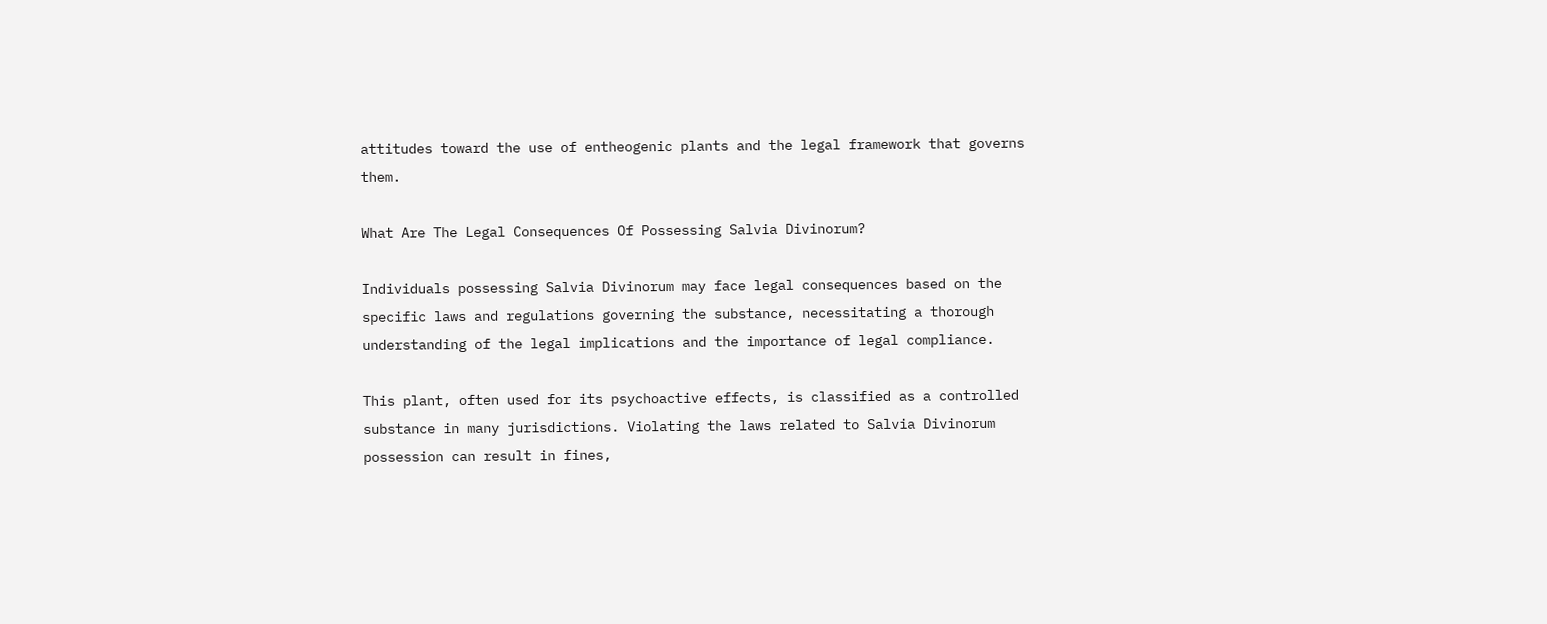attitudes toward the use of entheogenic plants and the legal framework that governs them.

What Are The Legal Consequences Of Possessing Salvia Divinorum?

Individuals possessing Salvia Divinorum may face legal consequences based on the specific laws and regulations governing the substance, necessitating a thorough understanding of the legal implications and the importance of legal compliance.

This plant, often used for its psychoactive effects, is classified as a controlled substance in many jurisdictions. Violating the laws related to Salvia Divinorum possession can result in fines,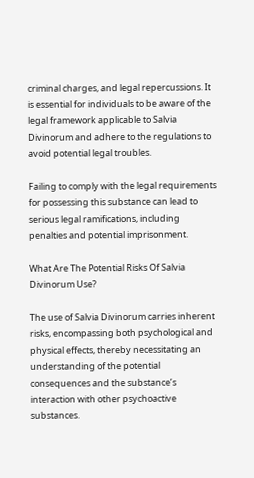criminal charges, and legal repercussions. It is essential for individuals to be aware of the legal framework applicable to Salvia Divinorum and adhere to the regulations to avoid potential legal troubles.

Failing to comply with the legal requirements for possessing this substance can lead to serious legal ramifications, including penalties and potential imprisonment.

What Are The Potential Risks Of Salvia Divinorum Use?

The use of Salvia Divinorum carries inherent risks, encompassing both psychological and physical effects, thereby necessitating an understanding of the potential consequences and the substance’s interaction with other psychoactive substances.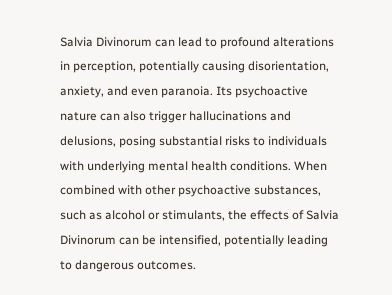Salvia Divinorum can lead to profound alterations in perception, potentially causing disorientation, anxiety, and even paranoia. Its psychoactive nature can also trigger hallucinations and delusions, posing substantial risks to individuals with underlying mental health conditions. When combined with other psychoactive substances, such as alcohol or stimulants, the effects of Salvia Divinorum can be intensified, potentially leading to dangerous outcomes.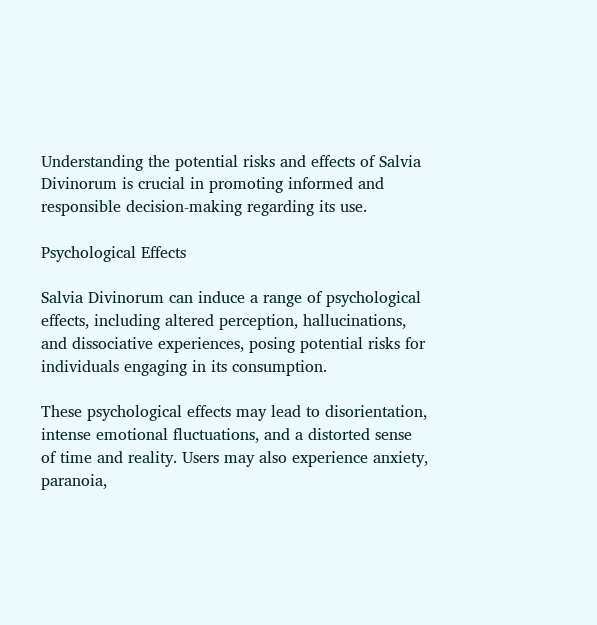Understanding the potential risks and effects of Salvia Divinorum is crucial in promoting informed and responsible decision-making regarding its use.

Psychological Effects

Salvia Divinorum can induce a range of psychological effects, including altered perception, hallucinations, and dissociative experiences, posing potential risks for individuals engaging in its consumption.

These psychological effects may lead to disorientation, intense emotional fluctuations, and a distorted sense of time and reality. Users may also experience anxiety, paranoia,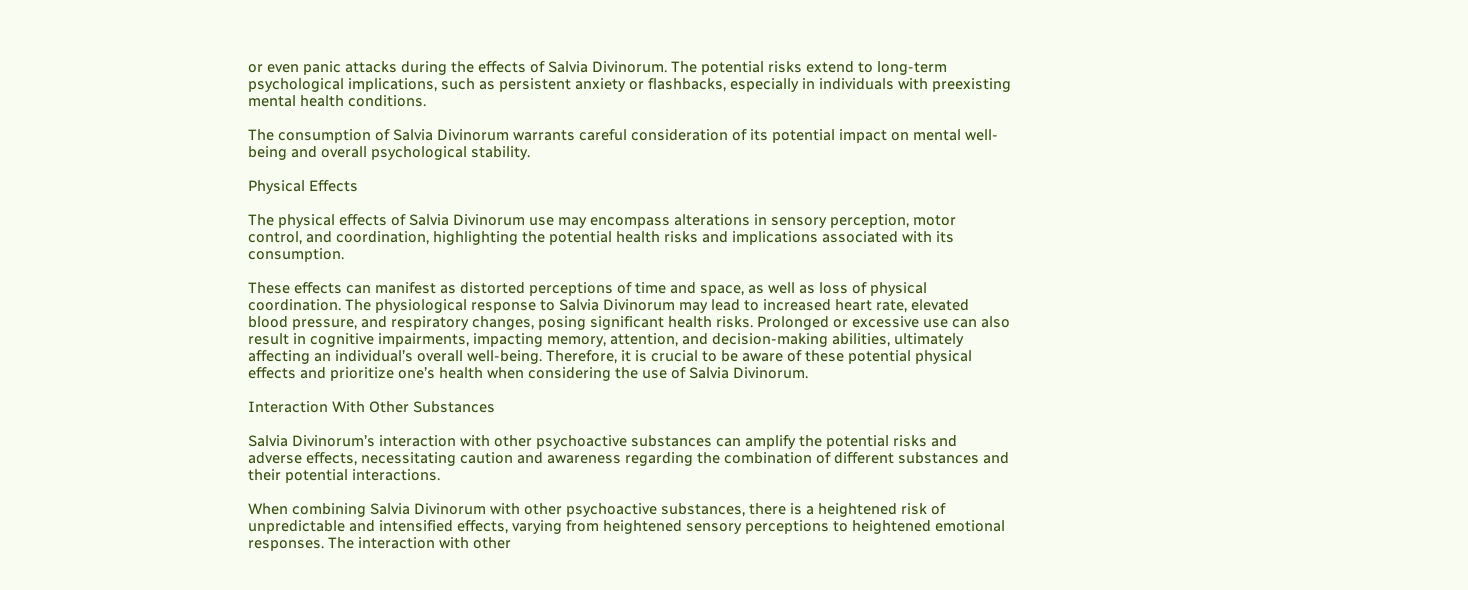or even panic attacks during the effects of Salvia Divinorum. The potential risks extend to long-term psychological implications, such as persistent anxiety or flashbacks, especially in individuals with preexisting mental health conditions.

The consumption of Salvia Divinorum warrants careful consideration of its potential impact on mental well-being and overall psychological stability.

Physical Effects

The physical effects of Salvia Divinorum use may encompass alterations in sensory perception, motor control, and coordination, highlighting the potential health risks and implications associated with its consumption.

These effects can manifest as distorted perceptions of time and space, as well as loss of physical coordination. The physiological response to Salvia Divinorum may lead to increased heart rate, elevated blood pressure, and respiratory changes, posing significant health risks. Prolonged or excessive use can also result in cognitive impairments, impacting memory, attention, and decision-making abilities, ultimately affecting an individual’s overall well-being. Therefore, it is crucial to be aware of these potential physical effects and prioritize one’s health when considering the use of Salvia Divinorum.

Interaction With Other Substances

Salvia Divinorum’s interaction with other psychoactive substances can amplify the potential risks and adverse effects, necessitating caution and awareness regarding the combination of different substances and their potential interactions.

When combining Salvia Divinorum with other psychoactive substances, there is a heightened risk of unpredictable and intensified effects, varying from heightened sensory perceptions to heightened emotional responses. The interaction with other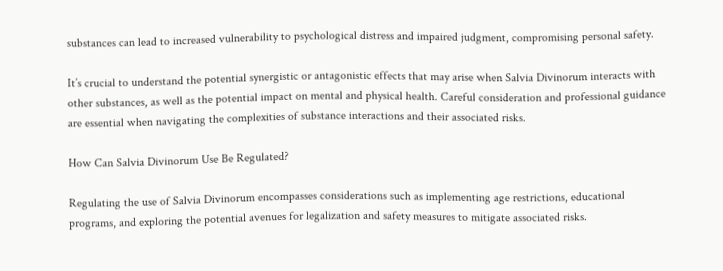substances can lead to increased vulnerability to psychological distress and impaired judgment, compromising personal safety.

It’s crucial to understand the potential synergistic or antagonistic effects that may arise when Salvia Divinorum interacts with other substances, as well as the potential impact on mental and physical health. Careful consideration and professional guidance are essential when navigating the complexities of substance interactions and their associated risks.

How Can Salvia Divinorum Use Be Regulated?

Regulating the use of Salvia Divinorum encompasses considerations such as implementing age restrictions, educational programs, and exploring the potential avenues for legalization and safety measures to mitigate associated risks.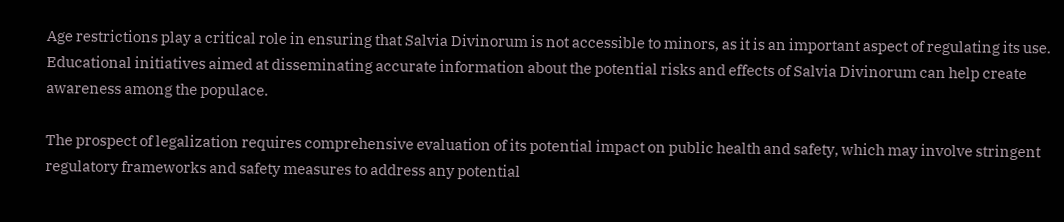Age restrictions play a critical role in ensuring that Salvia Divinorum is not accessible to minors, as it is an important aspect of regulating its use. Educational initiatives aimed at disseminating accurate information about the potential risks and effects of Salvia Divinorum can help create awareness among the populace.

The prospect of legalization requires comprehensive evaluation of its potential impact on public health and safety, which may involve stringent regulatory frameworks and safety measures to address any potential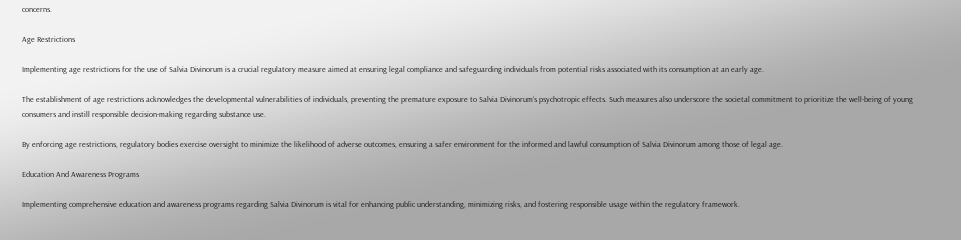concerns.

Age Restrictions

Implementing age restrictions for the use of Salvia Divinorum is a crucial regulatory measure aimed at ensuring legal compliance and safeguarding individuals from potential risks associated with its consumption at an early age.

The establishment of age restrictions acknowledges the developmental vulnerabilities of individuals, preventing the premature exposure to Salvia Divinorum‘s psychotropic effects. Such measures also underscore the societal commitment to prioritize the well-being of young consumers and instill responsible decision-making regarding substance use.

By enforcing age restrictions, regulatory bodies exercise oversight to minimize the likelihood of adverse outcomes, ensuring a safer environment for the informed and lawful consumption of Salvia Divinorum among those of legal age.

Education And Awareness Programs

Implementing comprehensive education and awareness programs regarding Salvia Divinorum is vital for enhancing public understanding, minimizing risks, and fostering responsible usage within the regulatory framework.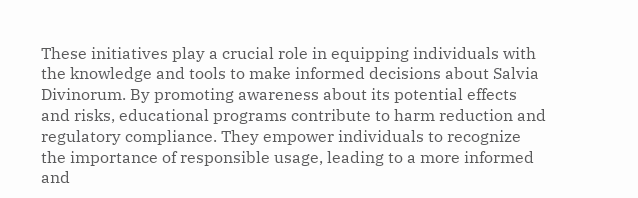These initiatives play a crucial role in equipping individuals with the knowledge and tools to make informed decisions about Salvia Divinorum. By promoting awareness about its potential effects and risks, educational programs contribute to harm reduction and regulatory compliance. They empower individuals to recognize the importance of responsible usage, leading to a more informed and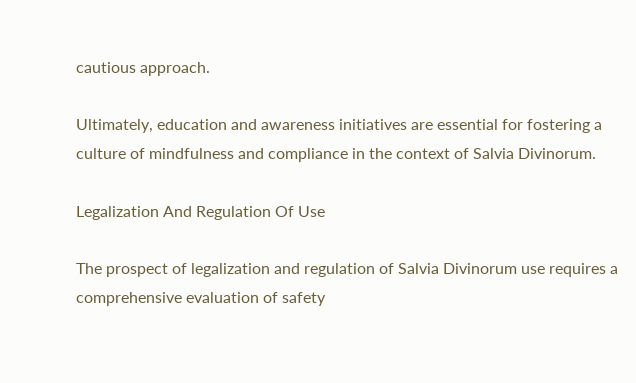cautious approach.

Ultimately, education and awareness initiatives are essential for fostering a culture of mindfulness and compliance in the context of Salvia Divinorum.

Legalization And Regulation Of Use

The prospect of legalization and regulation of Salvia Divinorum use requires a comprehensive evaluation of safety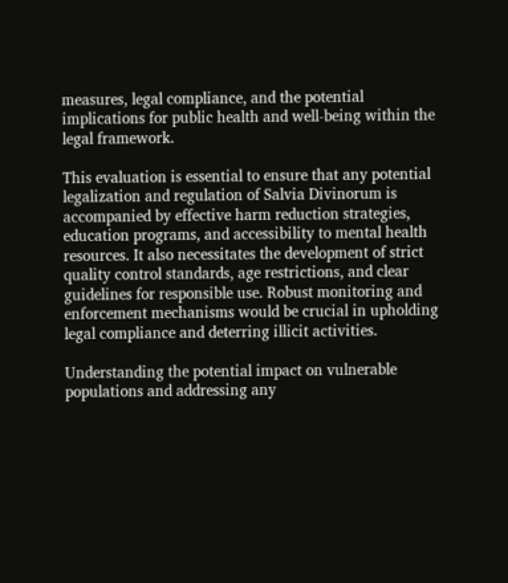measures, legal compliance, and the potential implications for public health and well-being within the legal framework.

This evaluation is essential to ensure that any potential legalization and regulation of Salvia Divinorum is accompanied by effective harm reduction strategies, education programs, and accessibility to mental health resources. It also necessitates the development of strict quality control standards, age restrictions, and clear guidelines for responsible use. Robust monitoring and enforcement mechanisms would be crucial in upholding legal compliance and deterring illicit activities.

Understanding the potential impact on vulnerable populations and addressing any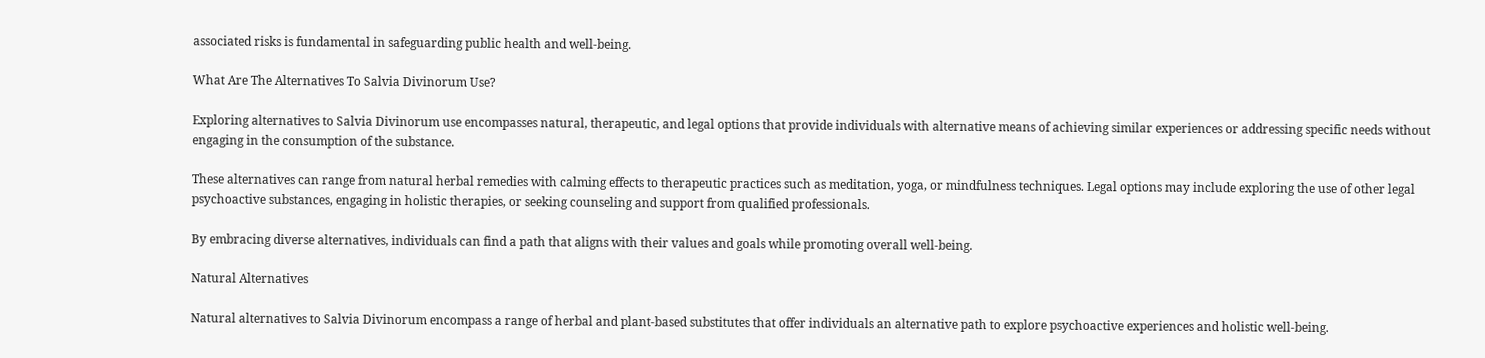associated risks is fundamental in safeguarding public health and well-being.

What Are The Alternatives To Salvia Divinorum Use?

Exploring alternatives to Salvia Divinorum use encompasses natural, therapeutic, and legal options that provide individuals with alternative means of achieving similar experiences or addressing specific needs without engaging in the consumption of the substance.

These alternatives can range from natural herbal remedies with calming effects to therapeutic practices such as meditation, yoga, or mindfulness techniques. Legal options may include exploring the use of other legal psychoactive substances, engaging in holistic therapies, or seeking counseling and support from qualified professionals.

By embracing diverse alternatives, individuals can find a path that aligns with their values and goals while promoting overall well-being.

Natural Alternatives

Natural alternatives to Salvia Divinorum encompass a range of herbal and plant-based substitutes that offer individuals an alternative path to explore psychoactive experiences and holistic well-being.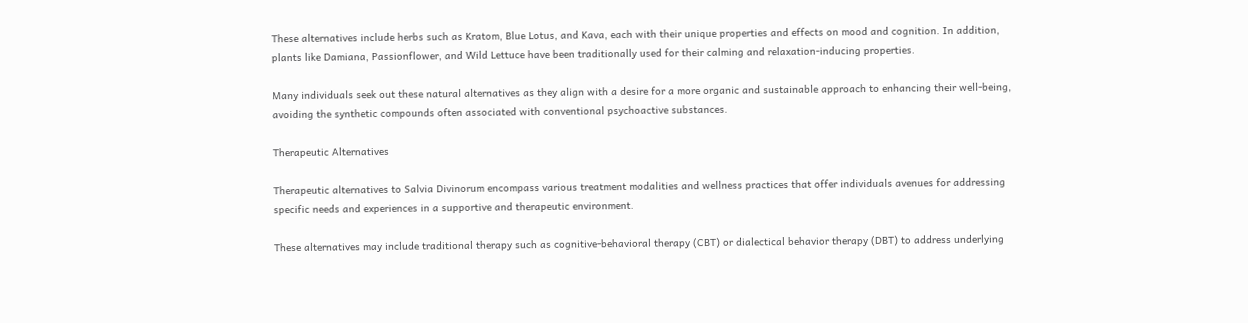These alternatives include herbs such as Kratom, Blue Lotus, and Kava, each with their unique properties and effects on mood and cognition. In addition, plants like Damiana, Passionflower, and Wild Lettuce have been traditionally used for their calming and relaxation-inducing properties.

Many individuals seek out these natural alternatives as they align with a desire for a more organic and sustainable approach to enhancing their well-being, avoiding the synthetic compounds often associated with conventional psychoactive substances.

Therapeutic Alternatives

Therapeutic alternatives to Salvia Divinorum encompass various treatment modalities and wellness practices that offer individuals avenues for addressing specific needs and experiences in a supportive and therapeutic environment.

These alternatives may include traditional therapy such as cognitive-behavioral therapy (CBT) or dialectical behavior therapy (DBT) to address underlying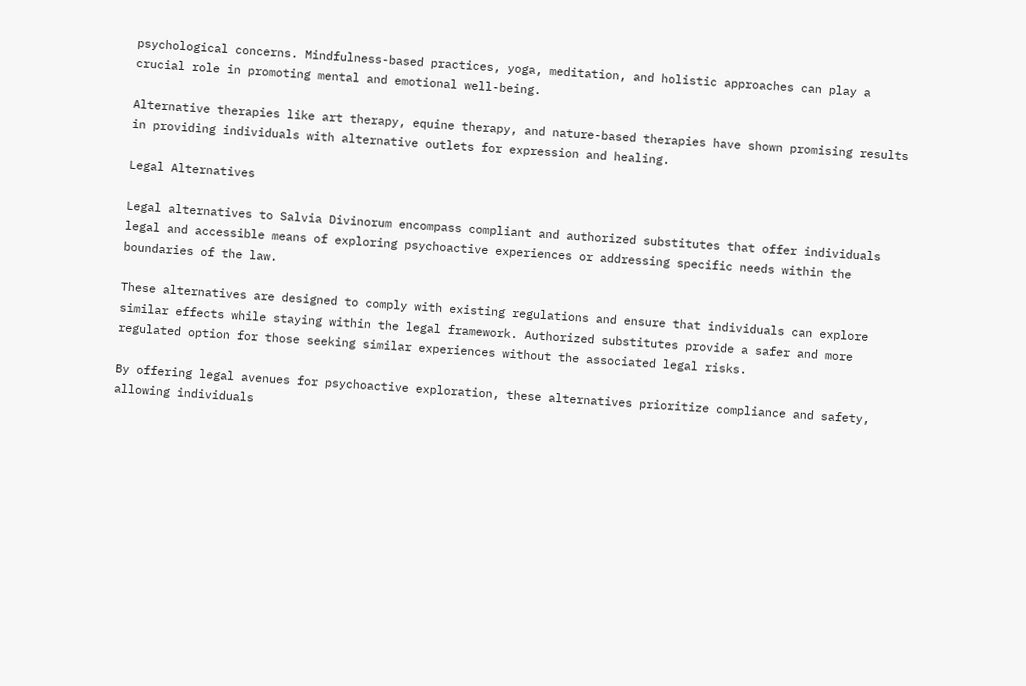psychological concerns. Mindfulness-based practices, yoga, meditation, and holistic approaches can play a crucial role in promoting mental and emotional well-being.

Alternative therapies like art therapy, equine therapy, and nature-based therapies have shown promising results in providing individuals with alternative outlets for expression and healing.

Legal Alternatives

Legal alternatives to Salvia Divinorum encompass compliant and authorized substitutes that offer individuals legal and accessible means of exploring psychoactive experiences or addressing specific needs within the boundaries of the law.

These alternatives are designed to comply with existing regulations and ensure that individuals can explore similar effects while staying within the legal framework. Authorized substitutes provide a safer and more regulated option for those seeking similar experiences without the associated legal risks.

By offering legal avenues for psychoactive exploration, these alternatives prioritize compliance and safety, allowing individuals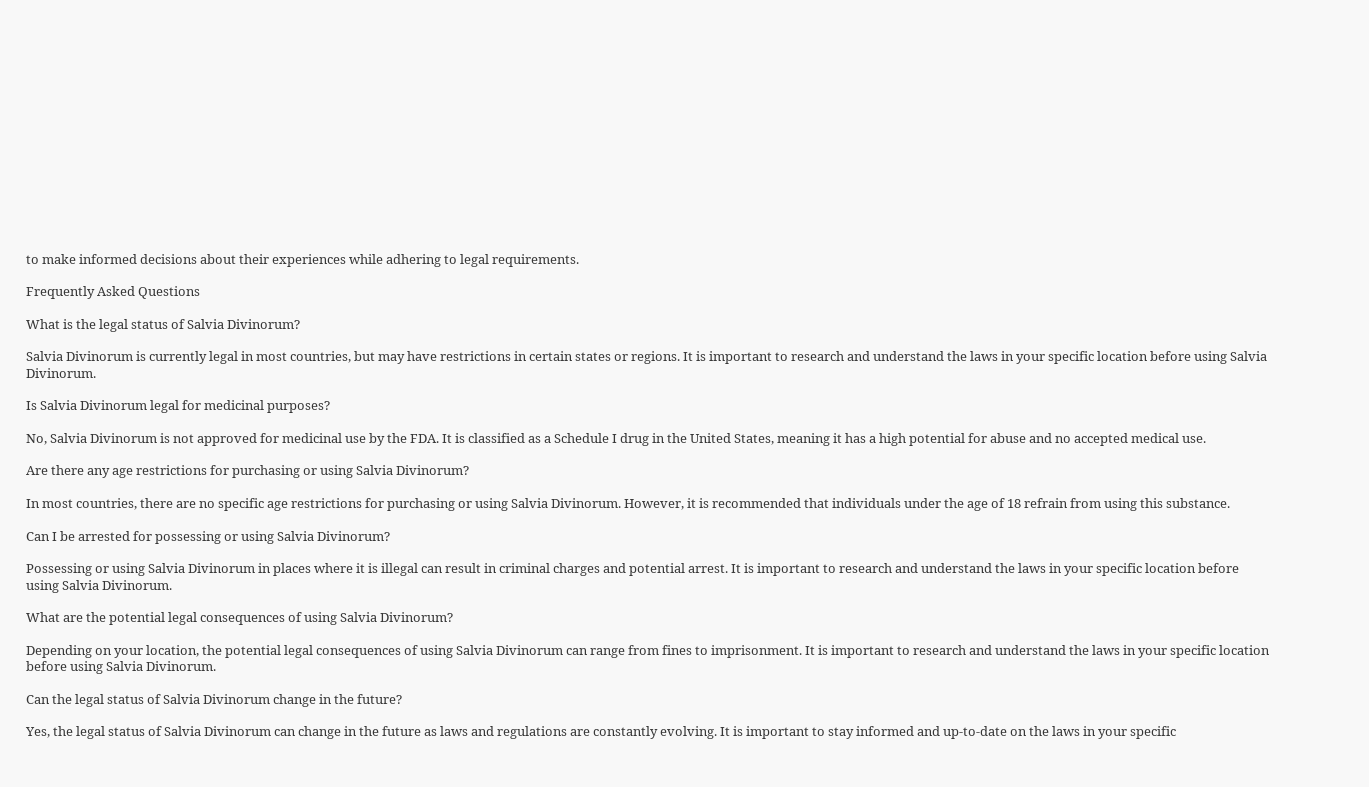to make informed decisions about their experiences while adhering to legal requirements.

Frequently Asked Questions

What is the legal status of Salvia Divinorum?

Salvia Divinorum is currently legal in most countries, but may have restrictions in certain states or regions. It is important to research and understand the laws in your specific location before using Salvia Divinorum.

Is Salvia Divinorum legal for medicinal purposes?

No, Salvia Divinorum is not approved for medicinal use by the FDA. It is classified as a Schedule I drug in the United States, meaning it has a high potential for abuse and no accepted medical use.

Are there any age restrictions for purchasing or using Salvia Divinorum?

In most countries, there are no specific age restrictions for purchasing or using Salvia Divinorum. However, it is recommended that individuals under the age of 18 refrain from using this substance.

Can I be arrested for possessing or using Salvia Divinorum?

Possessing or using Salvia Divinorum in places where it is illegal can result in criminal charges and potential arrest. It is important to research and understand the laws in your specific location before using Salvia Divinorum.

What are the potential legal consequences of using Salvia Divinorum?

Depending on your location, the potential legal consequences of using Salvia Divinorum can range from fines to imprisonment. It is important to research and understand the laws in your specific location before using Salvia Divinorum.

Can the legal status of Salvia Divinorum change in the future?

Yes, the legal status of Salvia Divinorum can change in the future as laws and regulations are constantly evolving. It is important to stay informed and up-to-date on the laws in your specific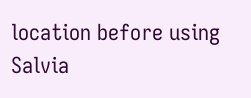location before using Salvia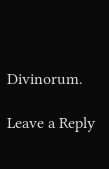Divinorum.

Leave a Reply